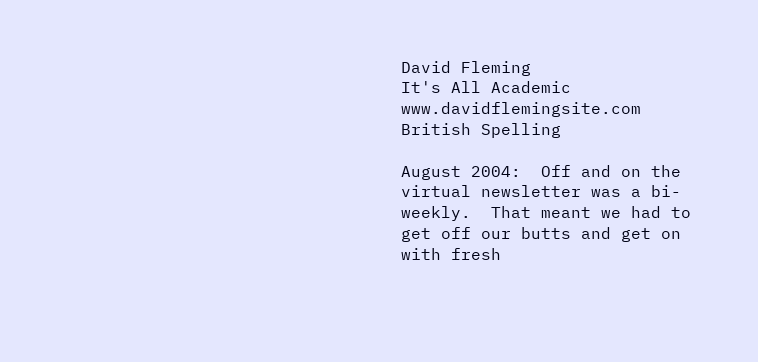David Fleming
It's All Academic   www.davidflemingsite.com
British Spelling

August 2004:  Off and on the virtual newsletter was a bi-weekly.  That meant we had to get off our butts and get on with fresh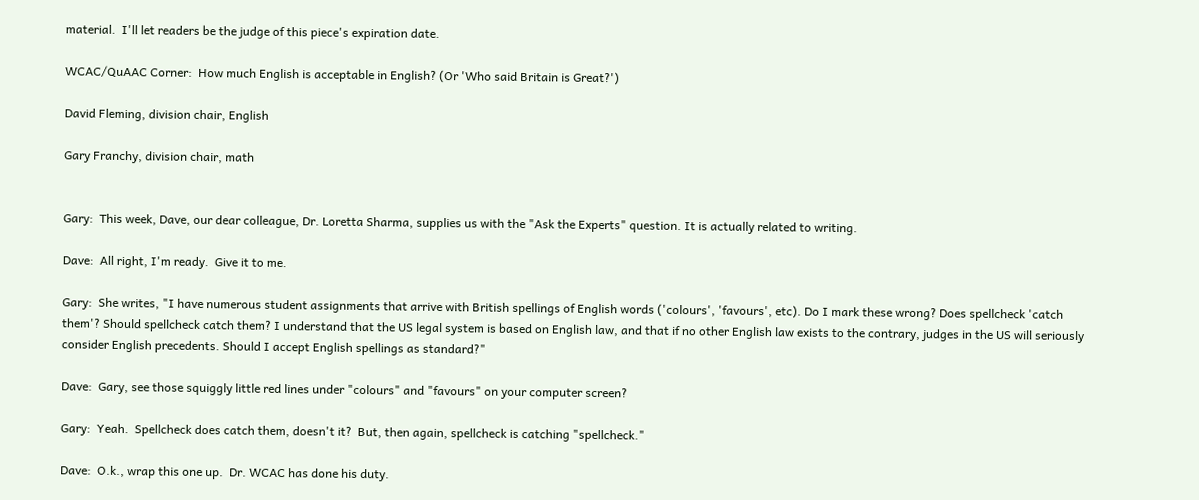material.  I'll let readers be the judge of this piece's expiration date.

WCAC/QuAAC Corner:  How much English is acceptable in English? (Or 'Who said Britain is Great?')

David Fleming, division chair, English

Gary Franchy, division chair, math


Gary:  This week, Dave, our dear colleague, Dr. Loretta Sharma, supplies us with the "Ask the Experts" question. It is actually related to writing.

Dave:  All right, I'm ready.  Give it to me.

Gary:  She writes, "I have numerous student assignments that arrive with British spellings of English words ('colours', 'favours', etc). Do I mark these wrong? Does spellcheck 'catch them'? Should spellcheck catch them? I understand that the US legal system is based on English law, and that if no other English law exists to the contrary, judges in the US will seriously consider English precedents. Should I accept English spellings as standard?"

Dave:  Gary, see those squiggly little red lines under "colours" and "favours" on your computer screen?

Gary:  Yeah.  Spellcheck does catch them, doesn't it?  But, then again, spellcheck is catching "spellcheck."

Dave:  O.k., wrap this one up.  Dr. WCAC has done his duty.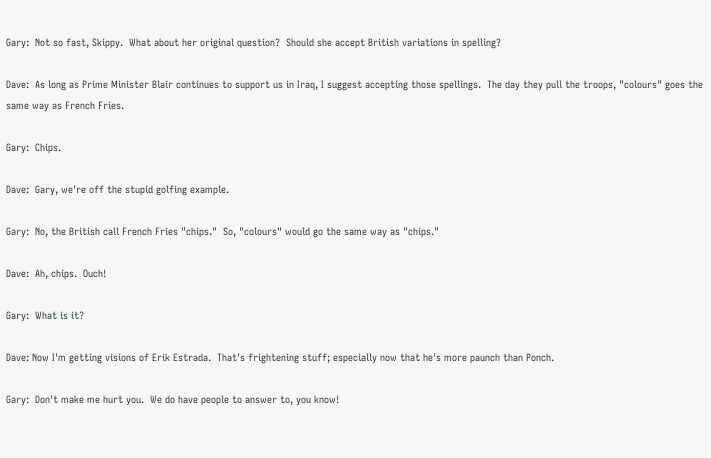Gary:  Not so fast, Skippy.  What about her original question?  Should she accept British variations in spelling?

Dave:  As long as Prime Minister Blair continues to support us in Iraq, I suggest accepting those spellings.  The day they pull the troops, "colours" goes the same way as French Fries.

Gary:  Chips.

Dave:  Gary, we're off the stupid golfing example.

Gary:  No, the British call French Fries "chips."  So, "colours" would go the same way as "chips."

Dave:  Ah, chips.  Ouch!

Gary:  What is it?

Dave: Now I'm getting visions of Erik Estrada.  That's frightening stuff; especially now that he's more paunch than Ponch.

Gary:  Don't make me hurt you.  We do have people to answer to, you know!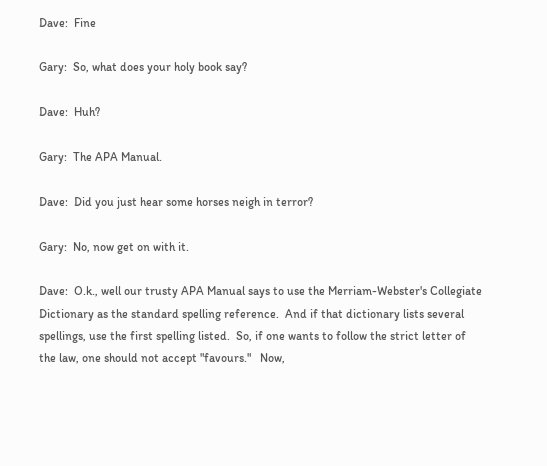Dave:  Fine

Gary:  So, what does your holy book say?

Dave:  Huh?

Gary:  The APA Manual.

Dave:  Did you just hear some horses neigh in terror?

Gary:  No, now get on with it.

Dave:  O.k., well our trusty APA Manual says to use the Merriam-Webster's Collegiate Dictionary as the standard spelling reference.  And if that dictionary lists several spellings, use the first spelling listed.  So, if one wants to follow the strict letter of the law, one should not accept "favours."   Now,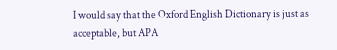I would say that the Oxford English Dictionary is just as acceptable, but APA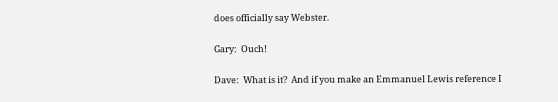does officially say Webster.

Gary:  Ouch!

Dave:  What is it?  And if you make an Emmanuel Lewis reference I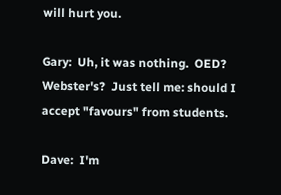will hurt you.

Gary:  Uh, it was nothing.  OED?  Webster's?  Just tell me: should I accept "favours" from students.

Dave:  I'm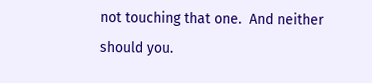not touching that one.  And neither should you.